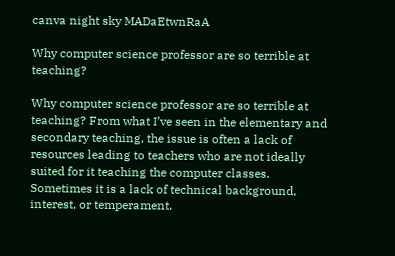canva night sky MADaEtwnRaA

Why computer science professor are so terrible at teaching?

Why computer science professor are so terrible at teaching? From what I’ve seen in the elementary and secondary teaching, the issue is often a lack of resources leading to teachers who are not ideally suited for it teaching the computer classes. Sometimes it is a lack of technical background, interest, or temperament.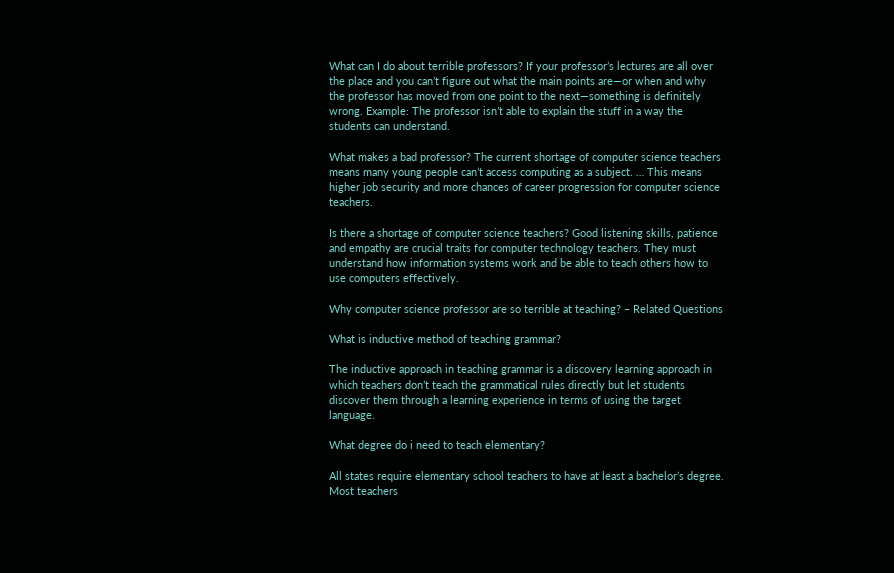What can I do about terrible professors? If your professor’s lectures are all over the place and you can’t figure out what the main points are—or when and why the professor has moved from one point to the next—something is definitely wrong. Example: The professor isn’t able to explain the stuff in a way the students can understand.

What makes a bad professor? The current shortage of computer science teachers means many young people can’t access computing as a subject. … This means higher job security and more chances of career progression for computer science teachers.

Is there a shortage of computer science teachers? Good listening skills, patience and empathy are crucial traits for computer technology teachers. They must understand how information systems work and be able to teach others how to use computers effectively.

Why computer science professor are so terrible at teaching? – Related Questions

What is inductive method of teaching grammar?

The inductive approach in teaching grammar is a discovery learning approach in which teachers don’t teach the grammatical rules directly but let students discover them through a learning experience in terms of using the target language.

What degree do i need to teach elementary?

All states require elementary school teachers to have at least a bachelor’s degree. Most teachers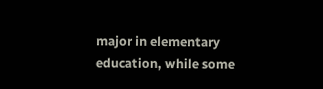major in elementary education, while some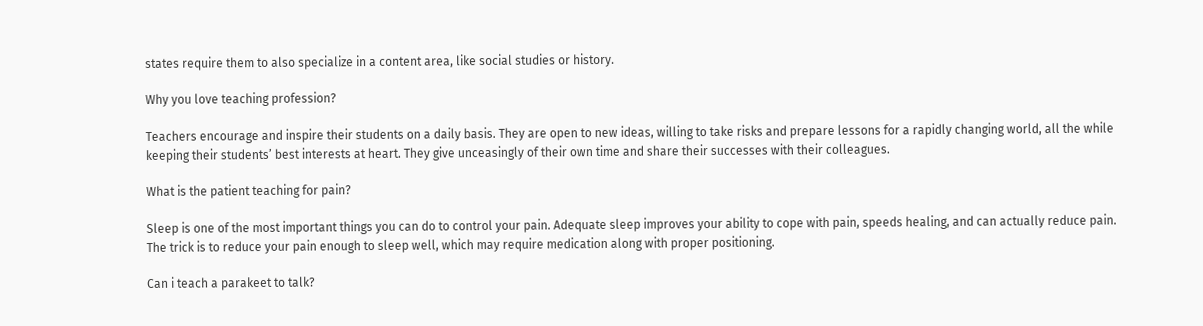states require them to also specialize in a content area, like social studies or history.

Why you love teaching profession?

Teachers encourage and inspire their students on a daily basis. They are open to new ideas, willing to take risks and prepare lessons for a rapidly changing world, all the while keeping their students’ best interests at heart. They give unceasingly of their own time and share their successes with their colleagues.

What is the patient teaching for pain?

Sleep is one of the most important things you can do to control your pain. Adequate sleep improves your ability to cope with pain, speeds healing, and can actually reduce pain. The trick is to reduce your pain enough to sleep well, which may require medication along with proper positioning.

Can i teach a parakeet to talk?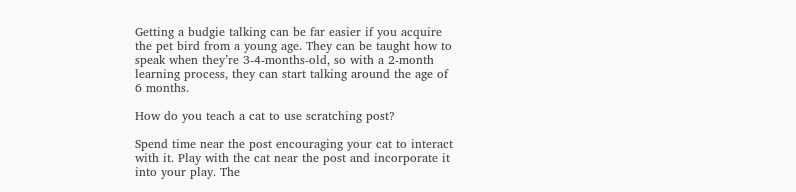Getting a budgie talking can be far easier if you acquire the pet bird from a young age. They can be taught how to speak when they’re 3-4-months-old, so with a 2-month learning process, they can start talking around the age of 6 months.

How do you teach a cat to use scratching post?

Spend time near the post encouraging your cat to interact with it. Play with the cat near the post and incorporate it into your play. The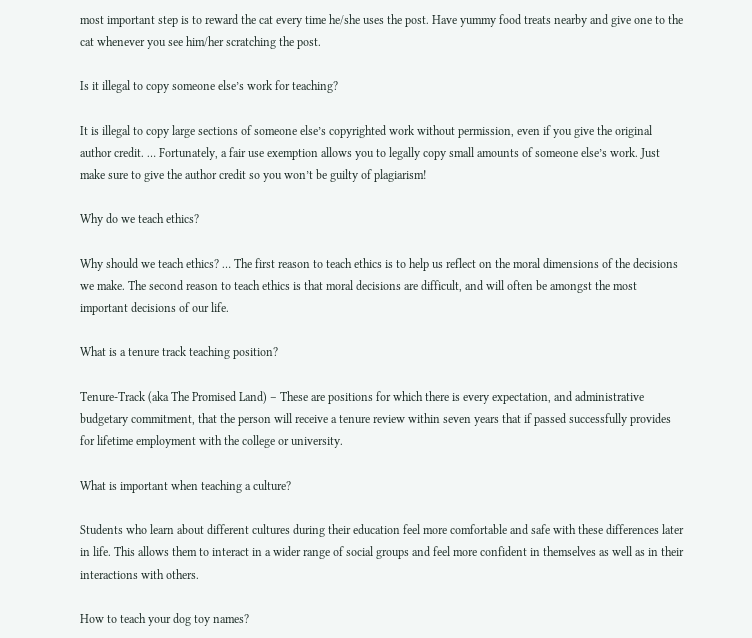most important step is to reward the cat every time he/she uses the post. Have yummy food treats nearby and give one to the cat whenever you see him/her scratching the post.

Is it illegal to copy someone else’s work for teaching?

It is illegal to copy large sections of someone else’s copyrighted work without permission, even if you give the original author credit. … Fortunately, a fair use exemption allows you to legally copy small amounts of someone else’s work. Just make sure to give the author credit so you won’t be guilty of plagiarism!

Why do we teach ethics?

Why should we teach ethics? … The first reason to teach ethics is to help us reflect on the moral dimensions of the decisions we make. The second reason to teach ethics is that moral decisions are difficult, and will often be amongst the most important decisions of our life.

What is a tenure track teaching position?

Tenure-Track (aka The Promised Land) – These are positions for which there is every expectation, and administrative budgetary commitment, that the person will receive a tenure review within seven years that if passed successfully provides for lifetime employment with the college or university.

What is important when teaching a culture?

Students who learn about different cultures during their education feel more comfortable and safe with these differences later in life. This allows them to interact in a wider range of social groups and feel more confident in themselves as well as in their interactions with others.

How to teach your dog toy names?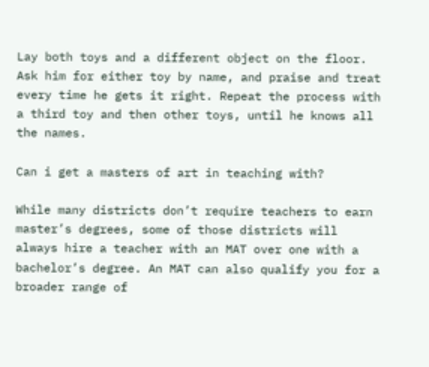Lay both toys and a different object on the floor. Ask him for either toy by name, and praise and treat every time he gets it right. Repeat the process with a third toy and then other toys, until he knows all the names.

Can i get a masters of art in teaching with?

While many districts don’t require teachers to earn master’s degrees, some of those districts will always hire a teacher with an MAT over one with a bachelor’s degree. An MAT can also qualify you for a broader range of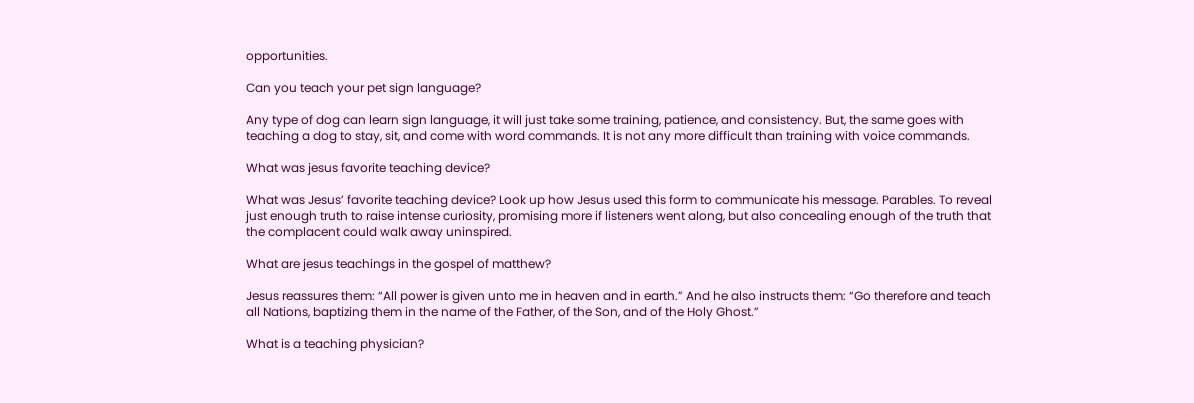opportunities.

Can you teach your pet sign language?

Any type of dog can learn sign language, it will just take some training, patience, and consistency. But, the same goes with teaching a dog to stay, sit, and come with word commands. It is not any more difficult than training with voice commands.

What was jesus favorite teaching device?

What was Jesus’ favorite teaching device? Look up how Jesus used this form to communicate his message. Parables. To reveal just enough truth to raise intense curiosity, promising more if listeners went along, but also concealing enough of the truth that the complacent could walk away uninspired.

What are jesus teachings in the gospel of matthew?

Jesus reassures them: “All power is given unto me in heaven and in earth.” And he also instructs them: “Go therefore and teach all Nations, baptizing them in the name of the Father, of the Son, and of the Holy Ghost.”

What is a teaching physician?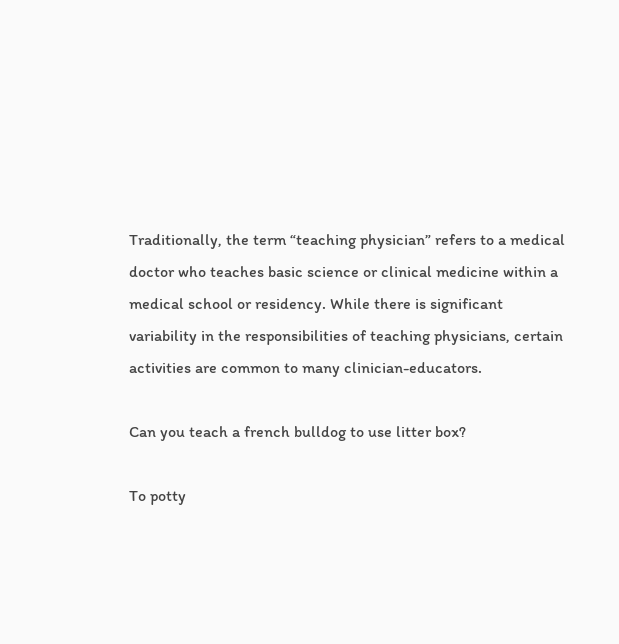Traditionally, the term “teaching physician” refers to a medical doctor who teaches basic science or clinical medicine within a medical school or residency. While there is significant variability in the responsibilities of teaching physicians, certain activities are common to many clinician-educators.

Can you teach a french bulldog to use litter box?

To potty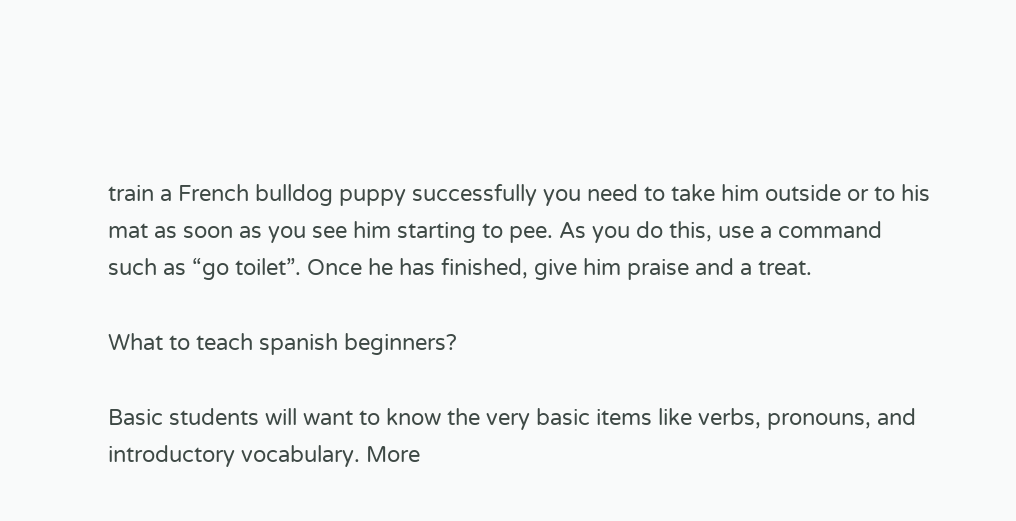train a French bulldog puppy successfully you need to take him outside or to his mat as soon as you see him starting to pee. As you do this, use a command such as “go toilet”. Once he has finished, give him praise and a treat.

What to teach spanish beginners?

Basic students will want to know the very basic items like verbs, pronouns, and introductory vocabulary. More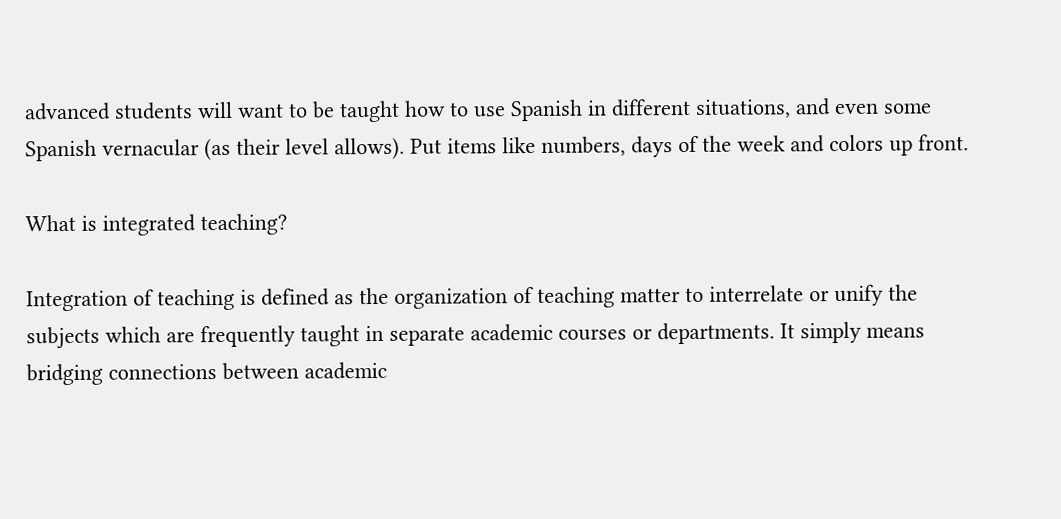advanced students will want to be taught how to use Spanish in different situations, and even some Spanish vernacular (as their level allows). Put items like numbers, days of the week and colors up front.

What is integrated teaching?

Integration of teaching is defined as the organization of teaching matter to interrelate or unify the subjects which are frequently taught in separate academic courses or departments. It simply means bridging connections between academic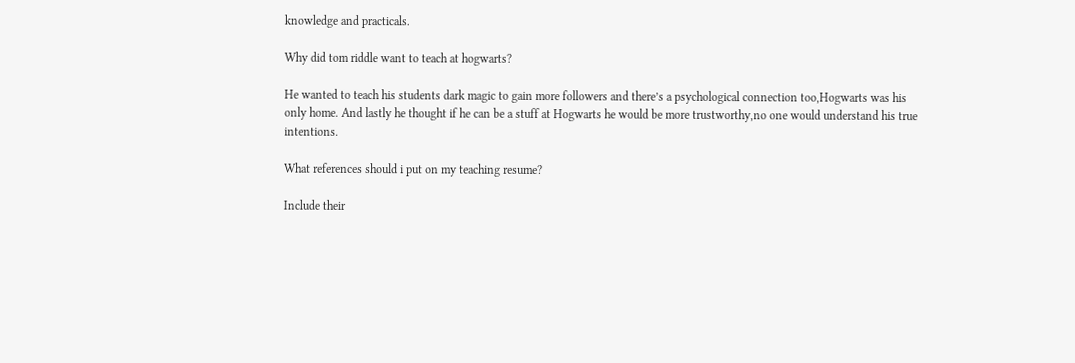knowledge and practicals.

Why did tom riddle want to teach at hogwarts?

He wanted to teach his students dark magic to gain more followers and there’s a psychological connection too,Hogwarts was his only home. And lastly he thought if he can be a stuff at Hogwarts he would be more trustworthy,no one would understand his true intentions.

What references should i put on my teaching resume?

Include their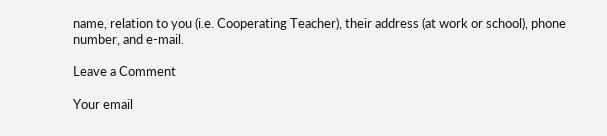name, relation to you (i.e. Cooperating Teacher), their address (at work or school), phone number, and e-mail.

Leave a Comment

Your email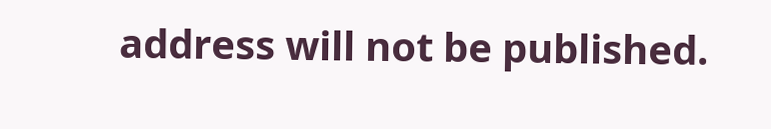address will not be published.